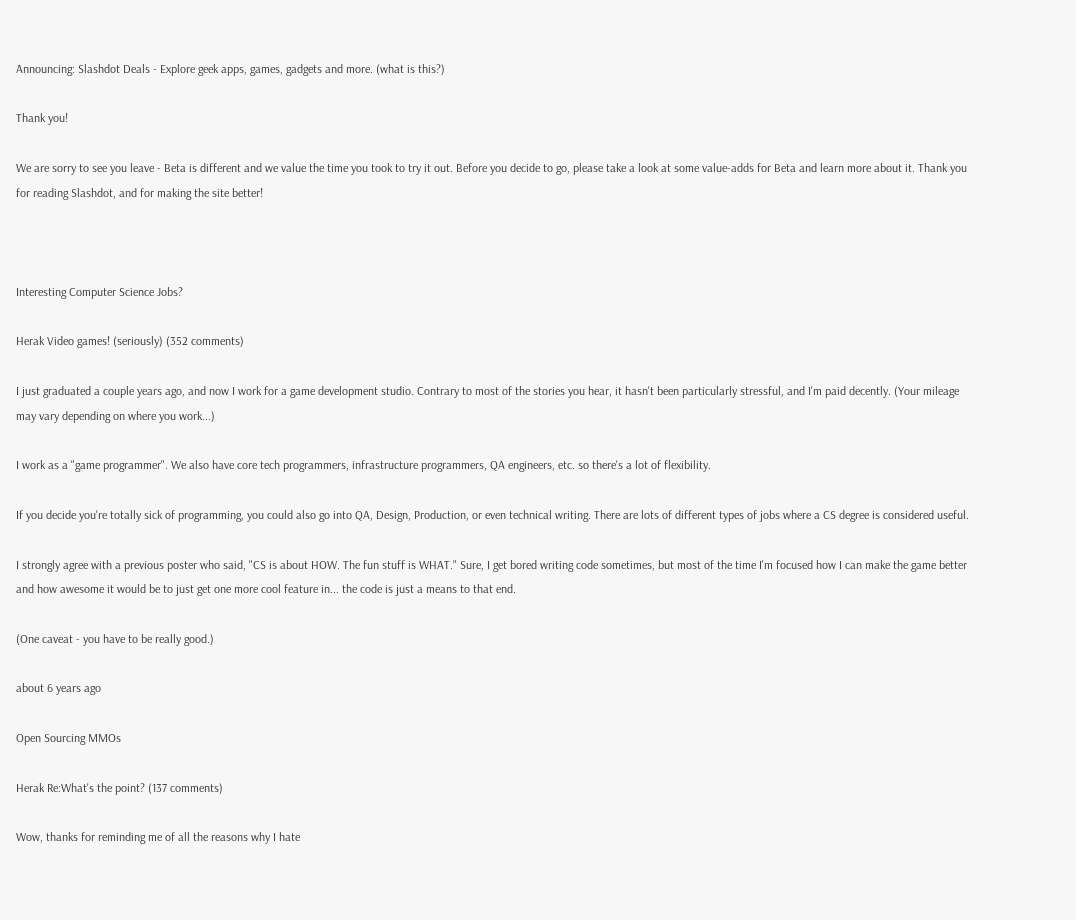Announcing: Slashdot Deals - Explore geek apps, games, gadgets and more. (what is this?)

Thank you!

We are sorry to see you leave - Beta is different and we value the time you took to try it out. Before you decide to go, please take a look at some value-adds for Beta and learn more about it. Thank you for reading Slashdot, and for making the site better!



Interesting Computer Science Jobs?

Herak Video games! (seriously) (352 comments)

I just graduated a couple years ago, and now I work for a game development studio. Contrary to most of the stories you hear, it hasn't been particularly stressful, and I'm paid decently. (Your mileage may vary depending on where you work...)

I work as a "game programmer". We also have core tech programmers, infrastructure programmers, QA engineers, etc. so there's a lot of flexibility.

If you decide you're totally sick of programming, you could also go into QA, Design, Production, or even technical writing. There are lots of different types of jobs where a CS degree is considered useful.

I strongly agree with a previous poster who said, "CS is about HOW. The fun stuff is WHAT." Sure, I get bored writing code sometimes, but most of the time I'm focused how I can make the game better and how awesome it would be to just get one more cool feature in... the code is just a means to that end.

(One caveat - you have to be really good.)

about 6 years ago

Open Sourcing MMOs

Herak Re:What's the point? (137 comments)

Wow, thanks for reminding me of all the reasons why I hate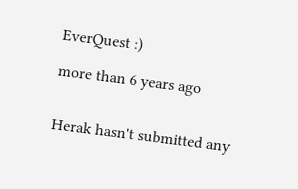EverQuest :)

more than 6 years ago


Herak hasn't submitted any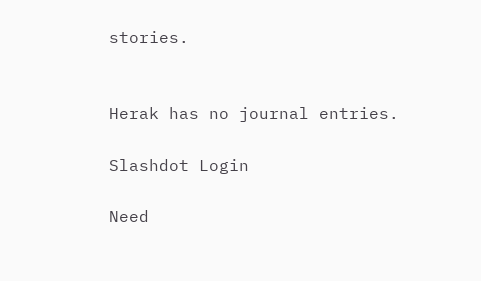stories.


Herak has no journal entries.

Slashdot Login

Need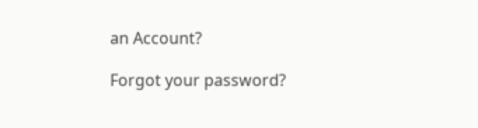an Account?

Forgot your password?